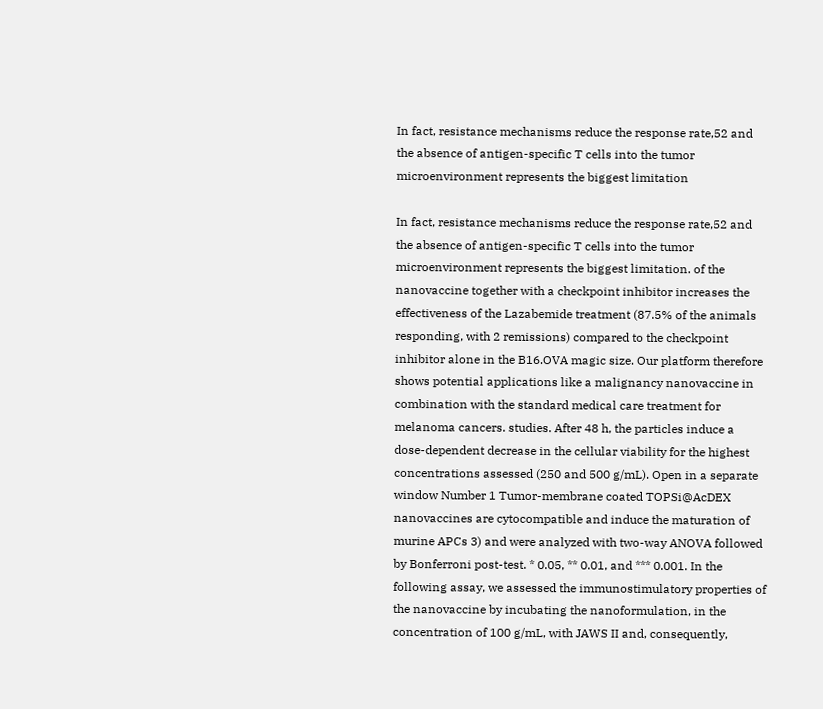In fact, resistance mechanisms reduce the response rate,52 and the absence of antigen-specific T cells into the tumor microenvironment represents the biggest limitation

In fact, resistance mechanisms reduce the response rate,52 and the absence of antigen-specific T cells into the tumor microenvironment represents the biggest limitation. of the nanovaccine together with a checkpoint inhibitor increases the effectiveness of the Lazabemide treatment (87.5% of the animals responding, with 2 remissions) compared to the checkpoint inhibitor alone in the B16.OVA magic size. Our platform therefore shows potential applications like a malignancy nanovaccine in combination with the standard medical care treatment for melanoma cancers. studies. After 48 h, the particles induce a dose-dependent decrease in the cellular viability for the highest concentrations assessed (250 and 500 g/mL). Open in a separate window Number 1 Tumor-membrane coated TOPSi@AcDEX nanovaccines are cytocompatible and induce the maturation of murine APCs 3) and were analyzed with two-way ANOVA followed by Bonferroni post-test. * 0.05, ** 0.01, and *** 0.001. In the following assay, we assessed the immunostimulatory properties of the nanovaccine by incubating the nanoformulation, in the concentration of 100 g/mL, with JAWS II and, consequently,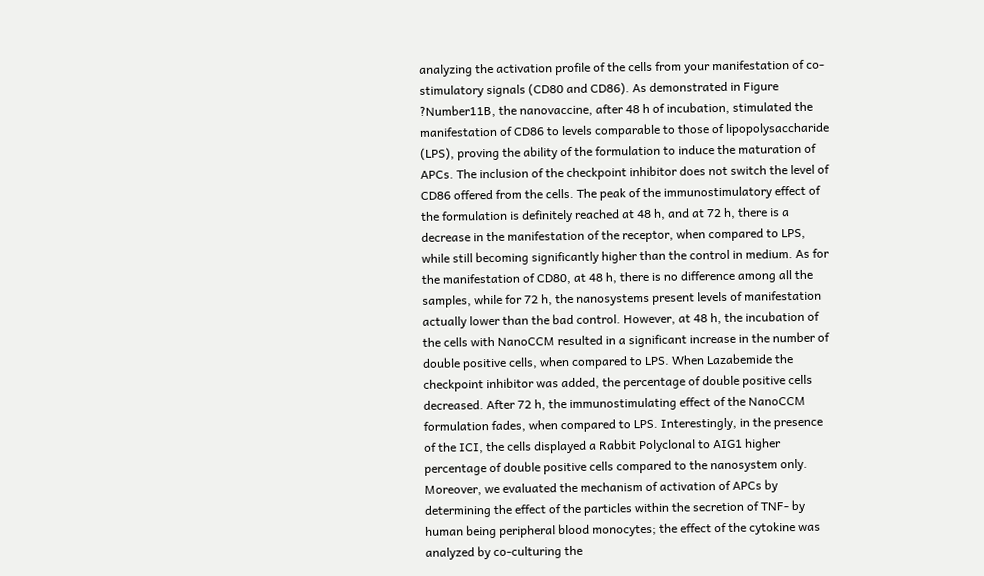analyzing the activation profile of the cells from your manifestation of co-stimulatory signals (CD80 and CD86). As demonstrated in Figure ?Number11B, the nanovaccine, after 48 h of incubation, stimulated the manifestation of CD86 to levels comparable to those of lipopolysaccharide (LPS), proving the ability of the formulation to induce the maturation of APCs. The inclusion of the checkpoint inhibitor does not switch the level of CD86 offered from the cells. The peak of the immunostimulatory effect of the formulation is definitely reached at 48 h, and at 72 h, there is a decrease in the manifestation of the receptor, when compared to LPS, while still becoming significantly higher than the control in medium. As for the manifestation of CD80, at 48 h, there is no difference among all the samples, while for 72 h, the nanosystems present levels of manifestation actually lower than the bad control. However, at 48 h, the incubation of the cells with NanoCCM resulted in a significant increase in the number of double positive cells, when compared to LPS. When Lazabemide the checkpoint inhibitor was added, the percentage of double positive cells decreased. After 72 h, the immunostimulating effect of the NanoCCM formulation fades, when compared to LPS. Interestingly, in the presence of the ICI, the cells displayed a Rabbit Polyclonal to AIG1 higher percentage of double positive cells compared to the nanosystem only. Moreover, we evaluated the mechanism of activation of APCs by determining the effect of the particles within the secretion of TNF- by human being peripheral blood monocytes; the effect of the cytokine was analyzed by co-culturing the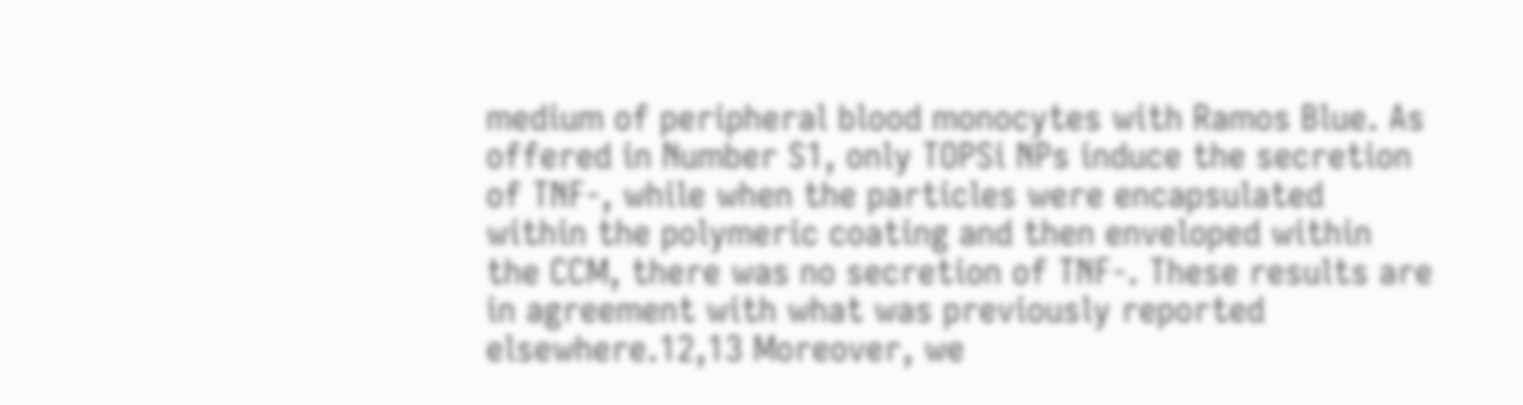medium of peripheral blood monocytes with Ramos Blue. As offered in Number S1, only TOPSi NPs induce the secretion of TNF-, while when the particles were encapsulated within the polymeric coating and then enveloped within the CCM, there was no secretion of TNF-. These results are in agreement with what was previously reported elsewhere.12,13 Moreover, we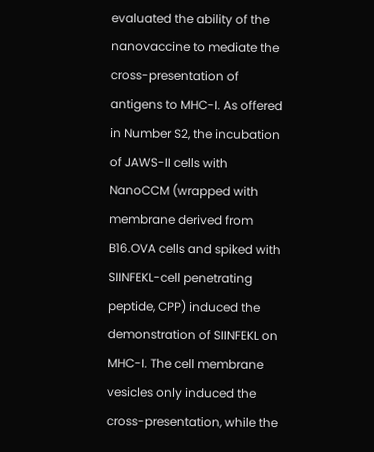evaluated the ability of the nanovaccine to mediate the cross-presentation of antigens to MHC-I. As offered in Number S2, the incubation of JAWS-II cells with NanoCCM (wrapped with membrane derived from B16.OVA cells and spiked with SIINFEKL-cell penetrating peptide, CPP) induced the demonstration of SIINFEKL on MHC-I. The cell membrane vesicles only induced the cross-presentation, while the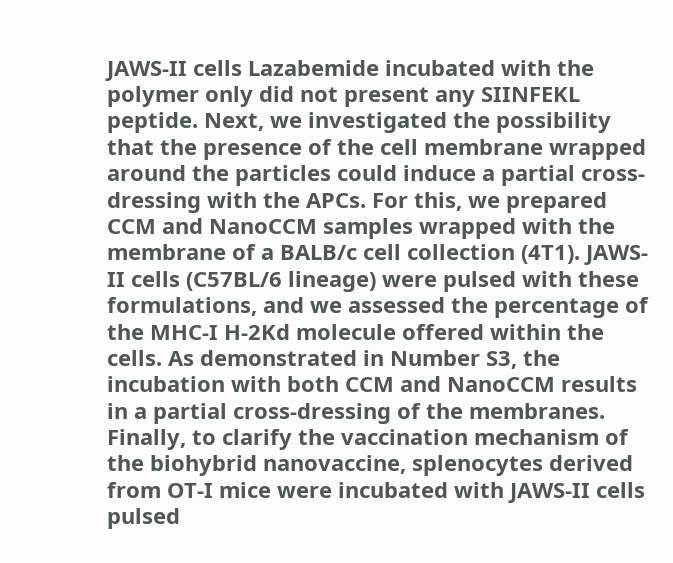JAWS-II cells Lazabemide incubated with the polymer only did not present any SIINFEKL peptide. Next, we investigated the possibility that the presence of the cell membrane wrapped around the particles could induce a partial cross-dressing with the APCs. For this, we prepared CCM and NanoCCM samples wrapped with the membrane of a BALB/c cell collection (4T1). JAWS-II cells (C57BL/6 lineage) were pulsed with these formulations, and we assessed the percentage of the MHC-I H-2Kd molecule offered within the cells. As demonstrated in Number S3, the incubation with both CCM and NanoCCM results in a partial cross-dressing of the membranes. Finally, to clarify the vaccination mechanism of the biohybrid nanovaccine, splenocytes derived from OT-I mice were incubated with JAWS-II cells pulsed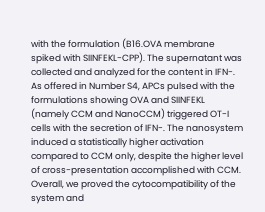with the formulation (B16.OVA membrane spiked with SIINFEKL-CPP). The supernatant was collected and analyzed for the content in IFN-. As offered in Number S4, APCs pulsed with the formulations showing OVA and SIINFEKL (namely CCM and NanoCCM) triggered OT-I cells with the secretion of IFN-. The nanosystem induced a statistically higher activation compared to CCM only, despite the higher level of cross-presentation accomplished with CCM. Overall, we proved the cytocompatibility of the system and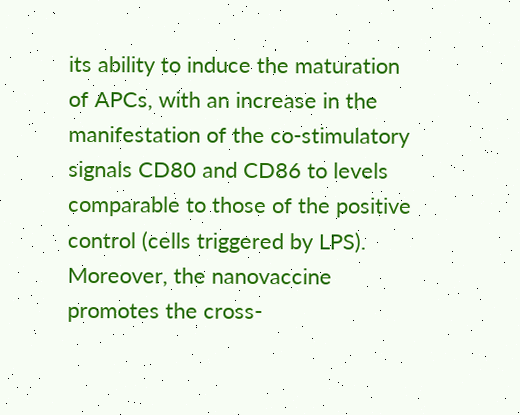its ability to induce the maturation of APCs, with an increase in the manifestation of the co-stimulatory signals CD80 and CD86 to levels comparable to those of the positive control (cells triggered by LPS). Moreover, the nanovaccine promotes the cross-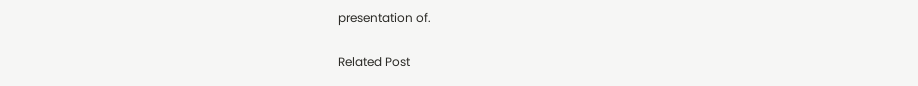presentation of.

Related Post